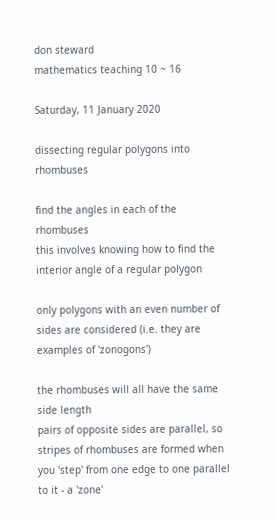don steward
mathematics teaching 10 ~ 16

Saturday, 11 January 2020

dissecting regular polygons into rhombuses

find the angles in each of the rhombuses
this involves knowing how to find the interior angle of a regular polygon

only polygons with an even number of sides are considered (i.e. they are examples of 'zonogons')

the rhombuses will all have the same side length
pairs of opposite sides are parallel, so stripes of rhombuses are formed when you 'step' from one edge to one parallel to it - a 'zone'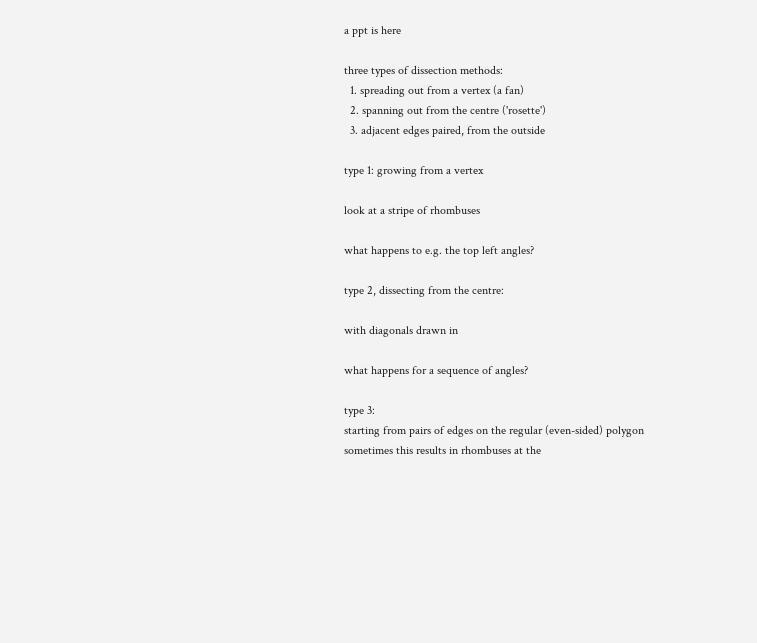a ppt is here

three types of dissection methods:
  1. spreading out from a vertex (a fan)
  2. spanning out from the centre ('rosette')
  3. adjacent edges paired, from the outside

type 1: growing from a vertex

look at a stripe of rhombuses

what happens to e.g. the top left angles?

type 2, dissecting from the centre:

with diagonals drawn in

what happens for a sequence of angles?

type 3:
starting from pairs of edges on the regular (even-sided) polygon
sometimes this results in rhombuses at the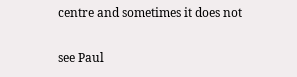centre and sometimes it does not

see Paul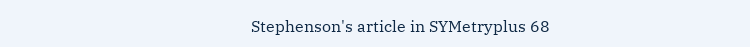Stephenson's article in SYMetryplus 68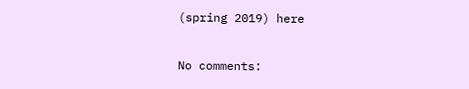(spring 2019) here

No comments: